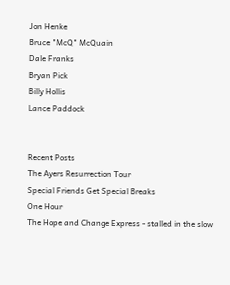Jon Henke
Bruce "McQ" McQuain
Dale Franks
Bryan Pick
Billy Hollis
Lance Paddock


Recent Posts
The Ayers Resurrection Tour
Special Friends Get Special Breaks
One Hour
The Hope and Change Express - stalled in the slow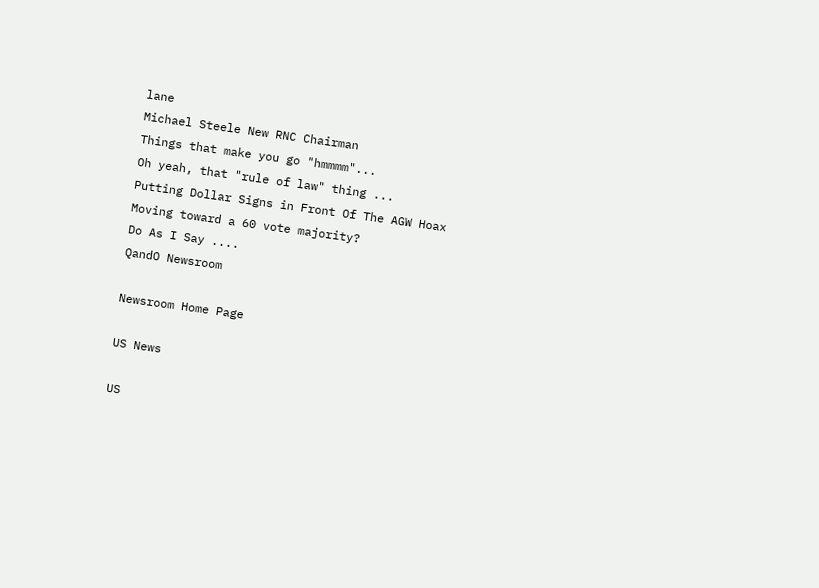lane
Michael Steele New RNC Chairman
Things that make you go "hmmmm"...
Oh yeah, that "rule of law" thing ...
Putting Dollar Signs in Front Of The AGW Hoax
Moving toward a 60 vote majority?
Do As I Say ....
QandO Newsroom

Newsroom Home Page

US News

US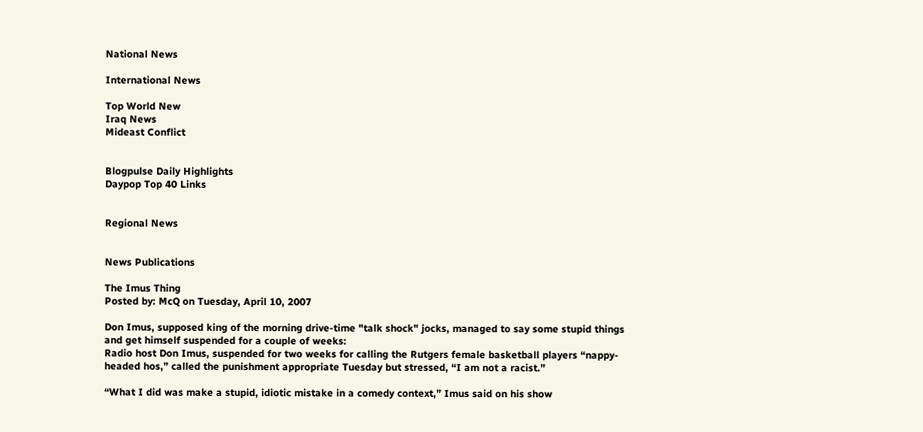National News

International News

Top World New
Iraq News
Mideast Conflict


Blogpulse Daily Highlights
Daypop Top 40 Links


Regional News


News Publications

The Imus Thing
Posted by: McQ on Tuesday, April 10, 2007

Don Imus, supposed king of the morning drive-time "talk shock" jocks, managed to say some stupid things and get himself suspended for a couple of weeks:
Radio host Don Imus, suspended for two weeks for calling the Rutgers female basketball players “nappy-headed hos,” called the punishment appropriate Tuesday but stressed, “I am not a racist.”

“What I did was make a stupid, idiotic mistake in a comedy context,” Imus said on his show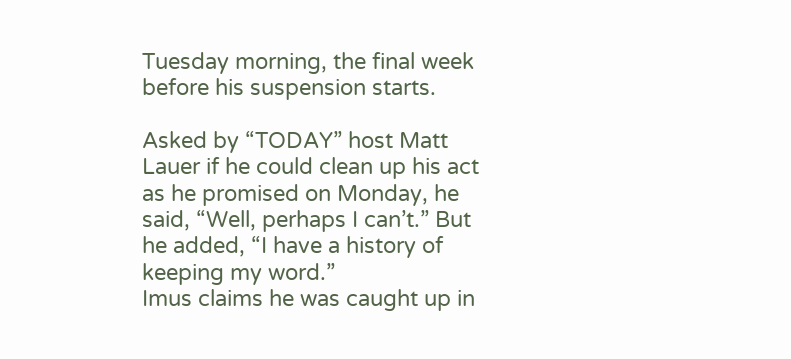Tuesday morning, the final week before his suspension starts.

Asked by “TODAY” host Matt Lauer if he could clean up his act as he promised on Monday, he said, “Well, perhaps I can’t.” But he added, “I have a history of keeping my word.”
Imus claims he was caught up in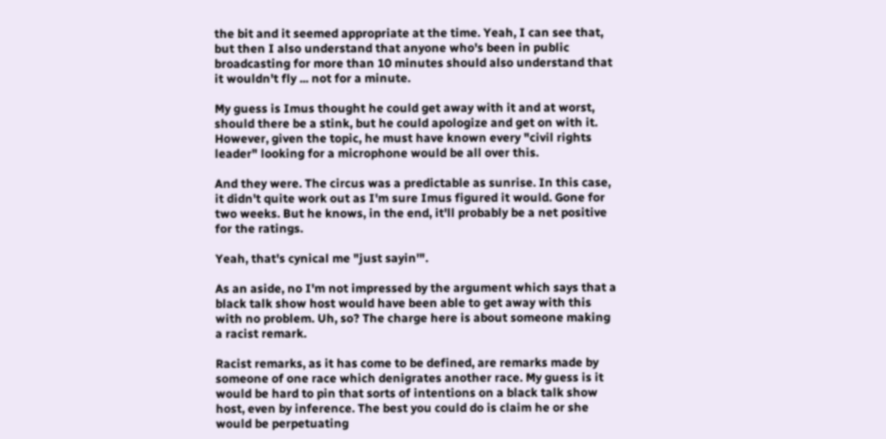the bit and it seemed appropriate at the time. Yeah, I can see that, but then I also understand that anyone who's been in public broadcasting for more than 10 minutes should also understand that it wouldn't fly ... not for a minute.

My guess is Imus thought he could get away with it and at worst, should there be a stink, but he could apologize and get on with it. However, given the topic, he must have known every "civil rights leader" looking for a microphone would be all over this.

And they were. The circus was a predictable as sunrise. In this case, it didn't quite work out as I'm sure Imus figured it would. Gone for two weeks. But he knows, in the end, it'll probably be a net positive for the ratings.

Yeah, that's cynical me "just sayin'".

As an aside, no I'm not impressed by the argument which says that a black talk show host would have been able to get away with this with no problem. Uh, so? The charge here is about someone making a racist remark.

Racist remarks, as it has come to be defined, are remarks made by someone of one race which denigrates another race. My guess is it would be hard to pin that sorts of intentions on a black talk show host, even by inference. The best you could do is claim he or she would be perpetuating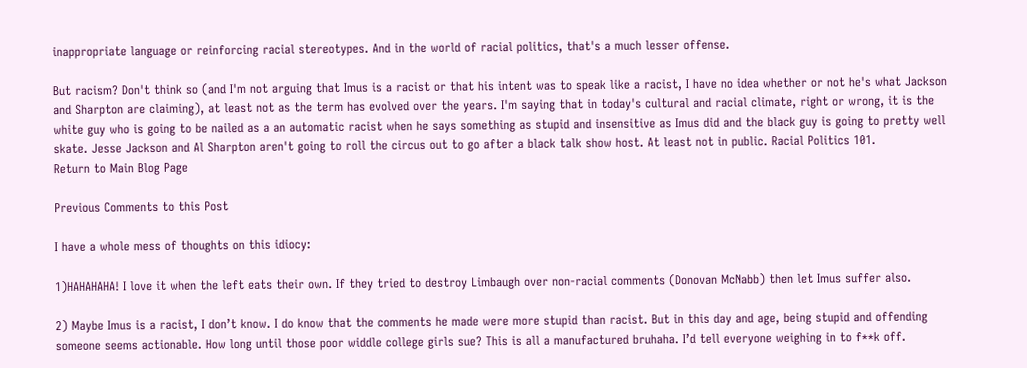inappropriate language or reinforcing racial stereotypes. And in the world of racial politics, that's a much lesser offense.

But racism? Don't think so (and I'm not arguing that Imus is a racist or that his intent was to speak like a racist, I have no idea whether or not he's what Jackson and Sharpton are claiming), at least not as the term has evolved over the years. I'm saying that in today's cultural and racial climate, right or wrong, it is the white guy who is going to be nailed as a an automatic racist when he says something as stupid and insensitive as Imus did and the black guy is going to pretty well skate. Jesse Jackson and Al Sharpton aren't going to roll the circus out to go after a black talk show host. At least not in public. Racial Politics 101.
Return to Main Blog Page

Previous Comments to this Post

I have a whole mess of thoughts on this idiocy:

1)HAHAHAHA! I love it when the left eats their own. If they tried to destroy Limbaugh over non-racial comments (Donovan McNabb) then let Imus suffer also.

2) Maybe Imus is a racist, I don’t know. I do know that the comments he made were more stupid than racist. But in this day and age, being stupid and offending someone seems actionable. How long until those poor widdle college girls sue? This is all a manufactured bruhaha. I’d tell everyone weighing in to f**k off.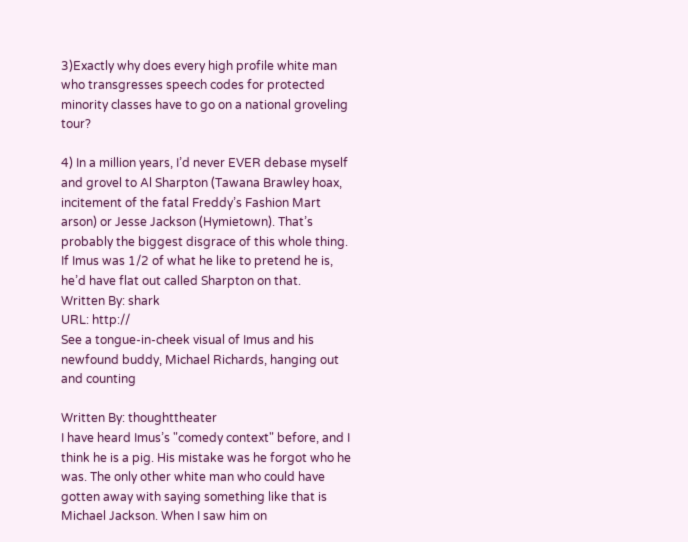3)Exactly why does every high profile white man who transgresses speech codes for protected minority classes have to go on a national groveling tour?

4) In a million years, I’d never EVER debase myself and grovel to Al Sharpton (Tawana Brawley hoax, incitement of the fatal Freddy’s Fashion Mart arson) or Jesse Jackson (Hymietown). That’s probably the biggest disgrace of this whole thing. If Imus was 1/2 of what he like to pretend he is, he’d have flat out called Sharpton on that.
Written By: shark
URL: http://
See a tongue-in-cheek visual of Imus and his newfound buddy, Michael Richards, hanging out and counting

Written By: thoughttheater
I have heard Imus’s "comedy context" before, and I think he is a pig. His mistake was he forgot who he was. The only other white man who could have gotten away with saying something like that is Michael Jackson. When I saw him on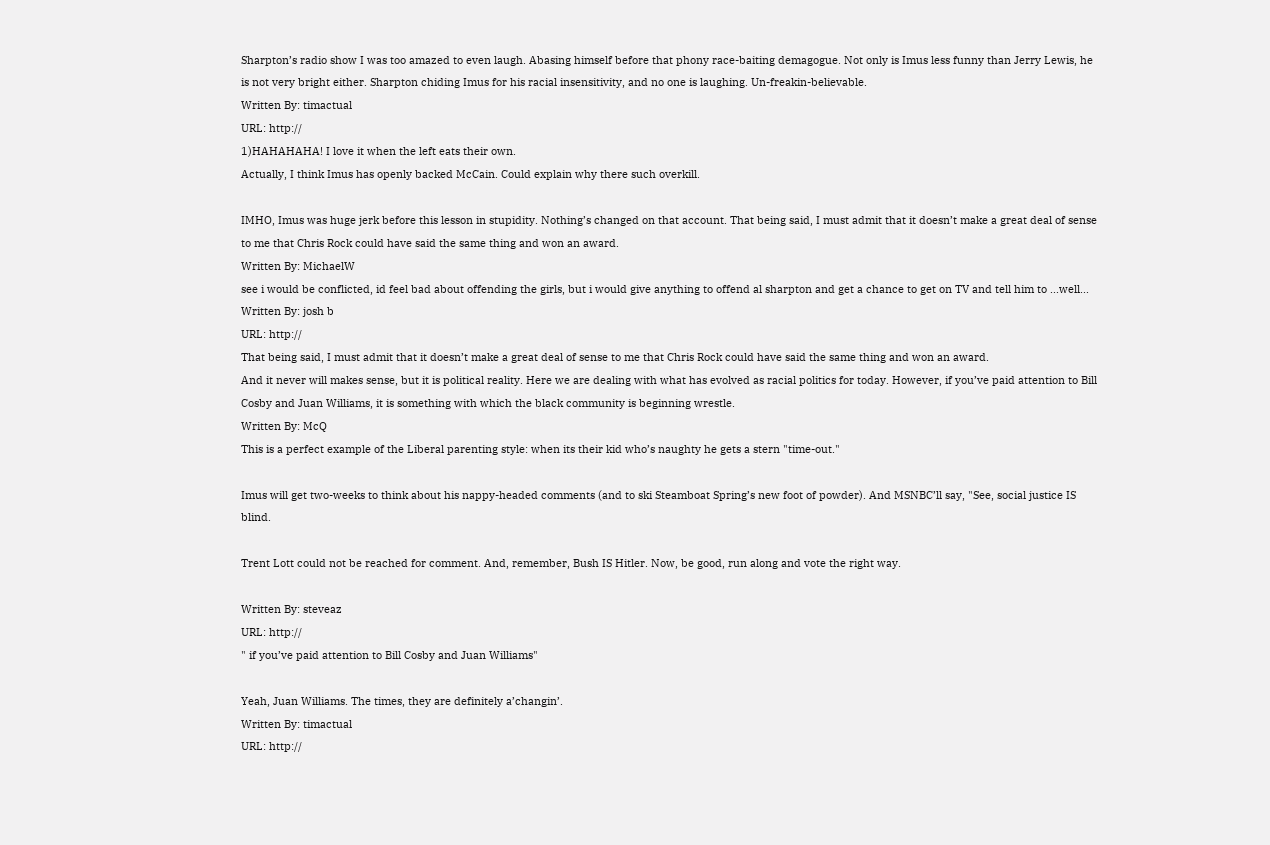Sharpton’s radio show I was too amazed to even laugh. Abasing himself before that phony race-baiting demagogue. Not only is Imus less funny than Jerry Lewis, he is not very bright either. Sharpton chiding Imus for his racial insensitivity, and no one is laughing. Un-freakin-believable.
Written By: timactual
URL: http://
1)HAHAHAHA! I love it when the left eats their own.
Actually, I think Imus has openly backed McCain. Could explain why there such overkill.

IMHO, Imus was huge jerk before this lesson in stupidity. Nothing’s changed on that account. That being said, I must admit that it doesn’t make a great deal of sense to me that Chris Rock could have said the same thing and won an award.
Written By: MichaelW
see i would be conflicted, id feel bad about offending the girls, but i would give anything to offend al sharpton and get a chance to get on TV and tell him to ...well...
Written By: josh b
URL: http://
That being said, I must admit that it doesn’t make a great deal of sense to me that Chris Rock could have said the same thing and won an award.
And it never will makes sense, but it is political reality. Here we are dealing with what has evolved as racial politics for today. However, if you’ve paid attention to Bill Cosby and Juan Williams, it is something with which the black community is beginning wrestle.
Written By: McQ
This is a perfect example of the Liberal parenting style: when its their kid who’s naughty he gets a stern "time-out."

Imus will get two-weeks to think about his nappy-headed comments (and to ski Steamboat Spring’s new foot of powder). And MSNBC’ll say, "See, social justice IS blind.

Trent Lott could not be reached for comment. And, remember, Bush IS Hitler. Now, be good, run along and vote the right way.

Written By: steveaz
URL: http://
" if you’ve paid attention to Bill Cosby and Juan Williams"

Yeah, Juan Williams. The times, they are definitely a’changin’.
Written By: timactual
URL: http://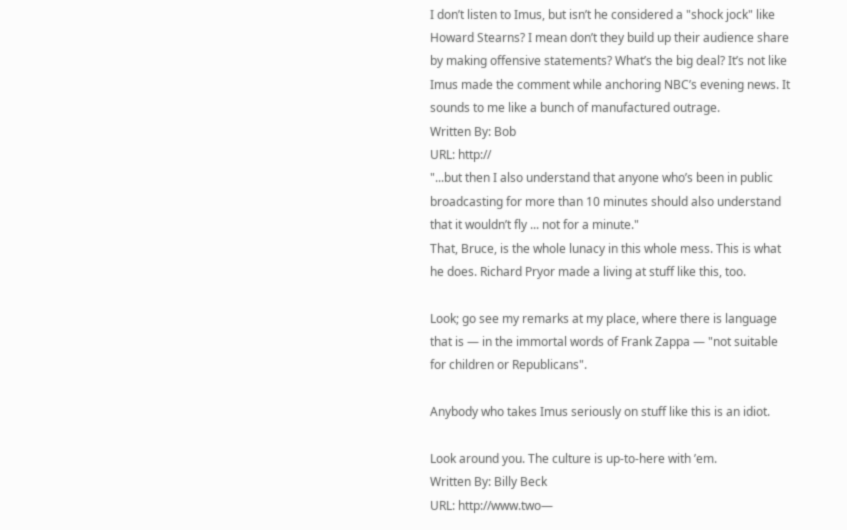I don’t listen to Imus, but isn’t he considered a "shock jock" like Howard Stearns? I mean don’t they build up their audience share by making offensive statements? What’s the big deal? It’s not like Imus made the comment while anchoring NBC’s evening news. It sounds to me like a bunch of manufactured outrage.
Written By: Bob
URL: http://
"...but then I also understand that anyone who’s been in public broadcasting for more than 10 minutes should also understand that it wouldn’t fly ... not for a minute."
That, Bruce, is the whole lunacy in this whole mess. This is what he does. Richard Pryor made a living at stuff like this, too.

Look; go see my remarks at my place, where there is language that is — in the immortal words of Frank Zappa — "not suitable for children or Republicans".

Anybody who takes Imus seriously on stuff like this is an idiot.

Look around you. The culture is up-to-here with ’em.
Written By: Billy Beck
URL: http://www.two—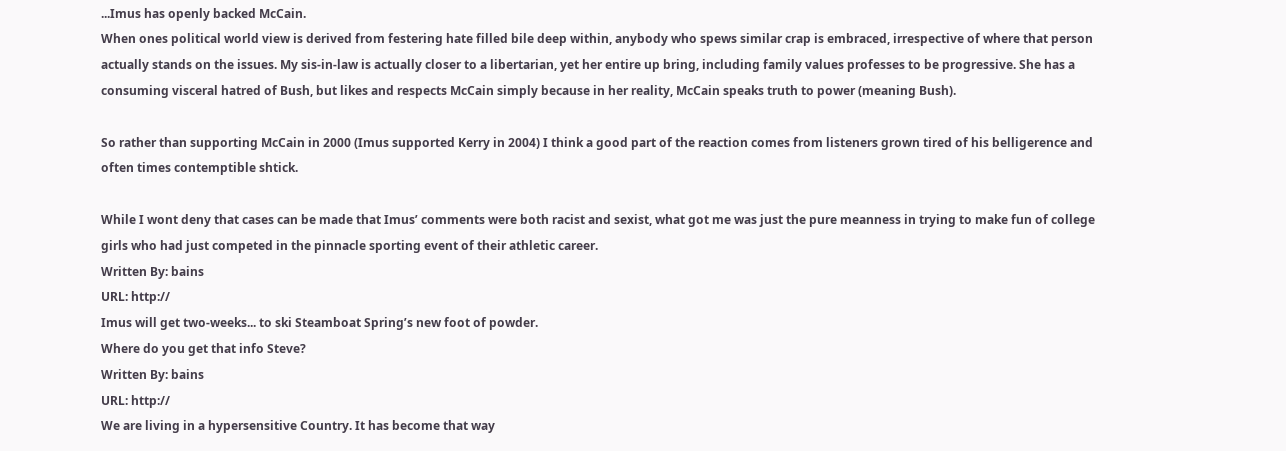...Imus has openly backed McCain.
When ones political world view is derived from festering hate filled bile deep within, anybody who spews similar crap is embraced, irrespective of where that person actually stands on the issues. My sis-in-law is actually closer to a libertarian, yet her entire up bring, including family values professes to be progressive. She has a consuming visceral hatred of Bush, but likes and respects McCain simply because in her reality, McCain speaks truth to power (meaning Bush).

So rather than supporting McCain in 2000 (Imus supported Kerry in 2004) I think a good part of the reaction comes from listeners grown tired of his belligerence and often times contemptible shtick.

While I wont deny that cases can be made that Imus’ comments were both racist and sexist, what got me was just the pure meanness in trying to make fun of college girls who had just competed in the pinnacle sporting event of their athletic career.
Written By: bains
URL: http://
Imus will get two-weeks... to ski Steamboat Spring’s new foot of powder.
Where do you get that info Steve?
Written By: bains
URL: http://
We are living in a hypersensitive Country. It has become that way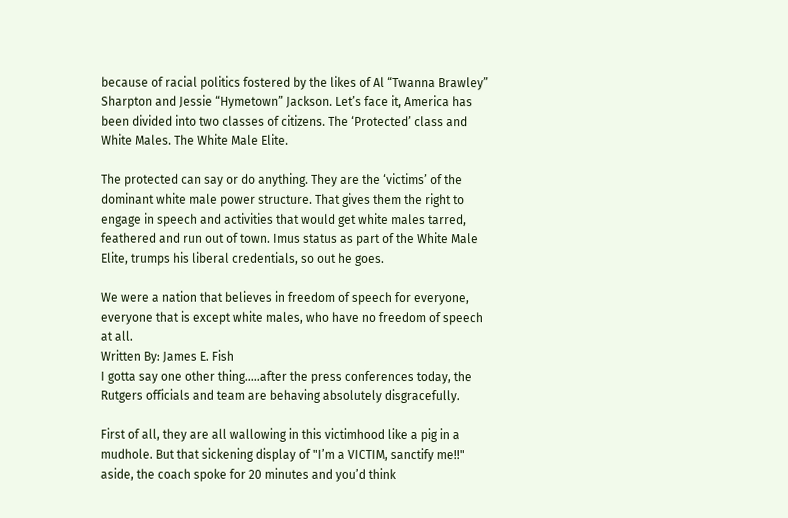because of racial politics fostered by the likes of Al “Twanna Brawley” Sharpton and Jessie “Hymetown” Jackson. Let’s face it, America has been divided into two classes of citizens. The ‘Protected’ class and White Males. The White Male Elite.

The protected can say or do anything. They are the ‘victims’ of the dominant white male power structure. That gives them the right to engage in speech and activities that would get white males tarred, feathered and run out of town. Imus status as part of the White Male Elite, trumps his liberal credentials, so out he goes.

We were a nation that believes in freedom of speech for everyone, everyone that is except white males, who have no freedom of speech at all.
Written By: James E. Fish
I gotta say one other thing.....after the press conferences today, the Rutgers officials and team are behaving absolutely disgracefully.

First of all, they are all wallowing in this victimhood like a pig in a mudhole. But that sickening display of "I’m a VICTIM, sanctify me!!" aside, the coach spoke for 20 minutes and you’d think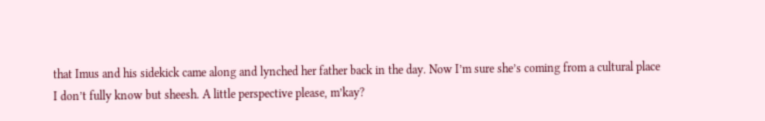that Imus and his sidekick came along and lynched her father back in the day. Now I’m sure she’s coming from a cultural place I don’t fully know but sheesh. A little perspective please, m’kay?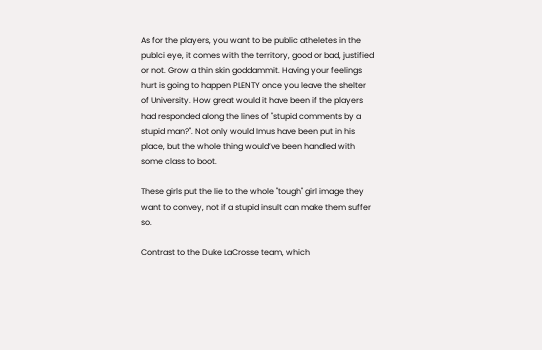As for the players, you want to be public atheletes in the publci eye, it comes with the territory, good or bad, justified or not. Grow a thin skin goddammit. Having your feelings hurt is going to happen PLENTY once you leave the shelter of University. How great would it have been if the players had responded along the lines of "stupid comments by a stupid man?". Not only would Imus have been put in his place, but the whole thing would’ve been handled with some class to boot.

These girls put the lie to the whole "tough" girl image they want to convey, not if a stupid insult can make them suffer so.

Contrast to the Duke LaCrosse team, which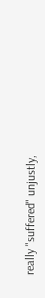really "suffered" unjustly,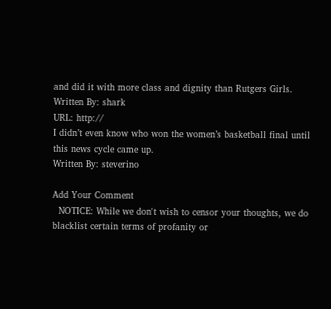and did it with more class and dignity than Rutgers Girls.
Written By: shark
URL: http://
I didn’t even know who won the women’s basketball final until this news cycle came up.
Written By: steverino

Add Your Comment
  NOTICE: While we don't wish to censor your thoughts, we do blacklist certain terms of profanity or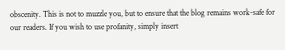obscenity. This is not to muzzle you, but to ensure that the blog remains work-safe for our readers. If you wish to use profanity, simply insert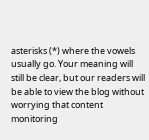asterisks (*) where the vowels usually go. Your meaning will still be clear, but our readers will be able to view the blog without worrying that content monitoring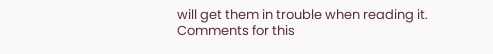will get them in trouble when reading it.
Comments for this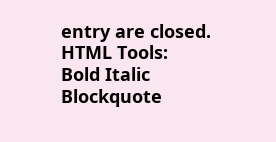entry are closed.
HTML Tools:
Bold Italic Blockquote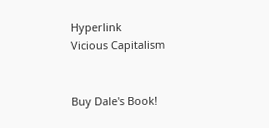Hyperlink
Vicious Capitalism


Buy Dale's Book!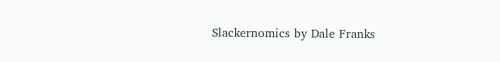Slackernomics by Dale Franks